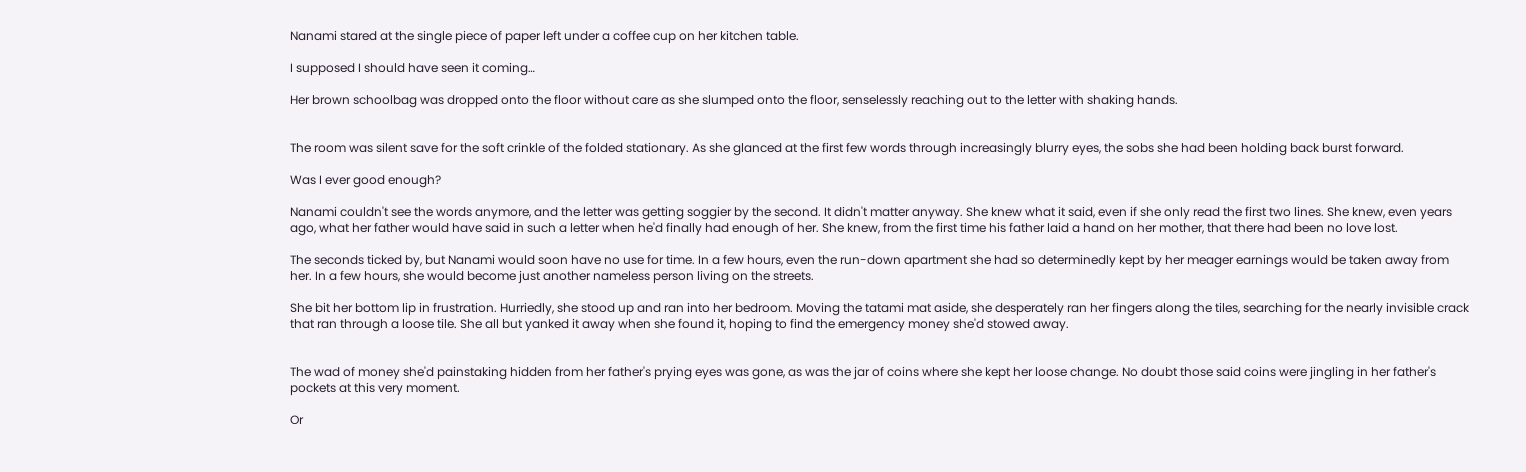Nanami stared at the single piece of paper left under a coffee cup on her kitchen table.

I supposed I should have seen it coming…

Her brown schoolbag was dropped onto the floor without care as she slumped onto the floor, senselessly reaching out to the letter with shaking hands.


The room was silent save for the soft crinkle of the folded stationary. As she glanced at the first few words through increasingly blurry eyes, the sobs she had been holding back burst forward.

Was I ever good enough?

Nanami couldn't see the words anymore, and the letter was getting soggier by the second. It didn't matter anyway. She knew what it said, even if she only read the first two lines. She knew, even years ago, what her father would have said in such a letter when he'd finally had enough of her. She knew, from the first time his father laid a hand on her mother, that there had been no love lost.

The seconds ticked by, but Nanami would soon have no use for time. In a few hours, even the run-down apartment she had so determinedly kept by her meager earnings would be taken away from her. In a few hours, she would become just another nameless person living on the streets.

She bit her bottom lip in frustration. Hurriedly, she stood up and ran into her bedroom. Moving the tatami mat aside, she desperately ran her fingers along the tiles, searching for the nearly invisible crack that ran through a loose tile. She all but yanked it away when she found it, hoping to find the emergency money she'd stowed away.


The wad of money she'd painstaking hidden from her father's prying eyes was gone, as was the jar of coins where she kept her loose change. No doubt those said coins were jingling in her father's pockets at this very moment.

Or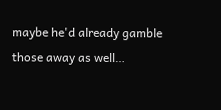maybe he'd already gamble those away as well…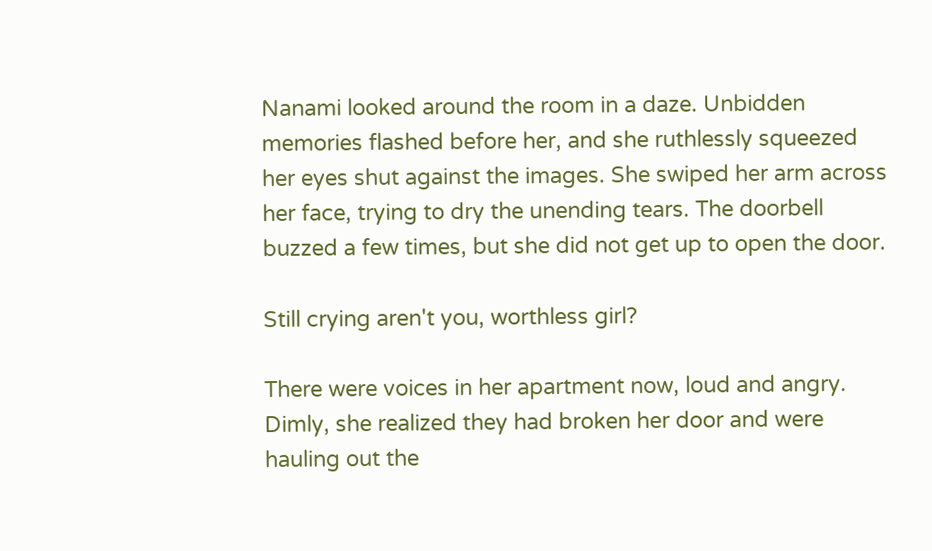Nanami looked around the room in a daze. Unbidden memories flashed before her, and she ruthlessly squeezed her eyes shut against the images. She swiped her arm across her face, trying to dry the unending tears. The doorbell buzzed a few times, but she did not get up to open the door.

Still crying aren't you, worthless girl?

There were voices in her apartment now, loud and angry. Dimly, she realized they had broken her door and were hauling out the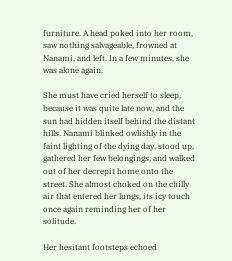furniture. A head poked into her room, saw nothing salvageable, frowned at Nanami, and left. In a few minutes, she was alone again.

She must have cried herself to sleep, because it was quite late now, and the sun had hidden itself behind the distant hills. Nanami blinked owlishly in the faint lighting of the dying day, stood up, gathered her few belongings, and walked out of her decrepit home onto the street. She almost choked on the chilly air that entered her lungs, its icy touch once again reminding her of her solitude.

Her hesitant footsteps echoed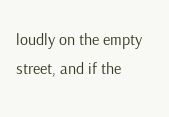loudly on the empty street, and if the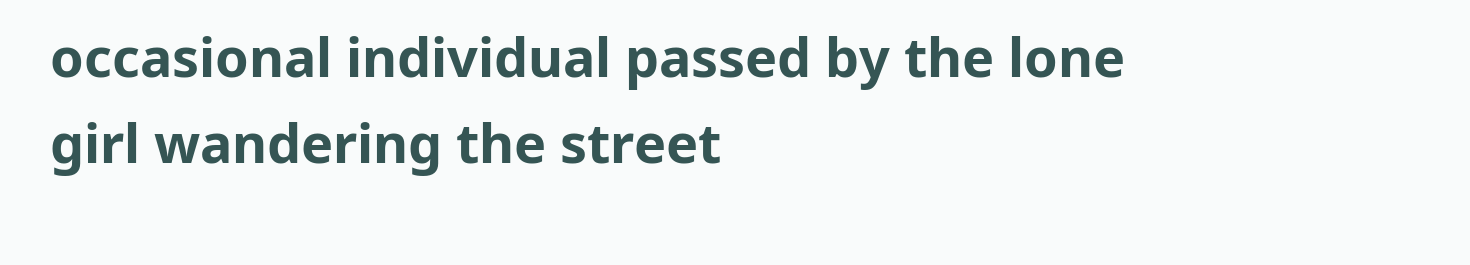occasional individual passed by the lone girl wandering the street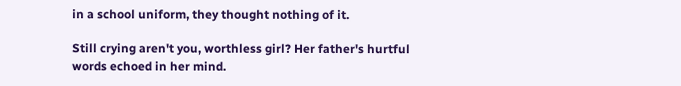in a school uniform, they thought nothing of it.

Still crying aren't you, worthless girl? Her father's hurtful words echoed in her mind.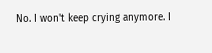No. I won't keep crying anymore. I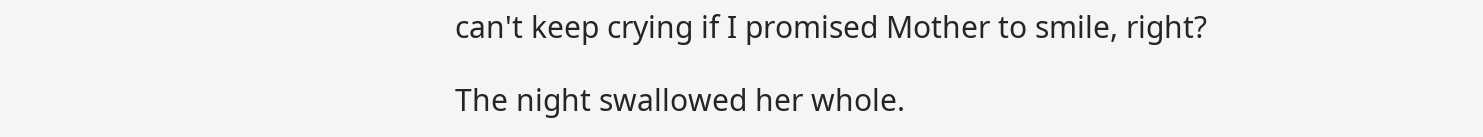can't keep crying if I promised Mother to smile, right?

The night swallowed her whole.